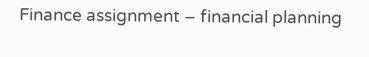Finance assignment – financial planning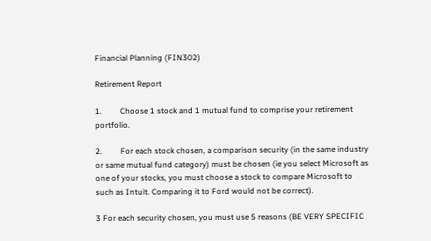Financial Planning (FIN302)

Retirement Report

1.         Choose 1 stock and 1 mutual fund to comprise your retirement portfolio.

2.         For each stock chosen, a comparison security (in the same industry or same mutual fund category) must be chosen (ie you select Microsoft as one of your stocks, you must choose a stock to compare Microsoft to such as Intuit. Comparing it to Ford would not be correct).

3 For each security chosen, you must use 5 reasons (BE VERY SPECIFIC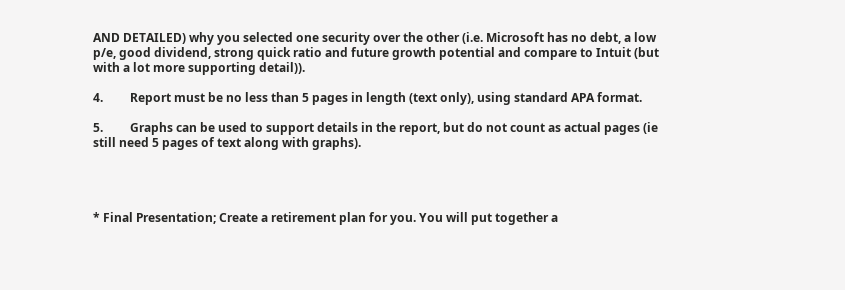AND DETAILED) why you selected one security over the other (i.e. Microsoft has no debt, a low p/e, good dividend, strong quick ratio and future growth potential and compare to Intuit (but with a lot more supporting detail)).

4.         Report must be no less than 5 pages in length (text only), using standard APA format.

5.         Graphs can be used to support details in the report, but do not count as actual pages (ie still need 5 pages of text along with graphs).




* Final Presentation; Create a retirement plan for you. You will put together a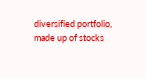diversified portfolio, made up of stocks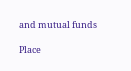and mutual funds

Place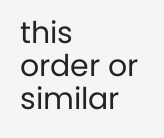this order or similar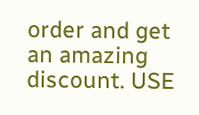order and get an amazing discount. USE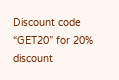Discount code “GET20” for 20% discount